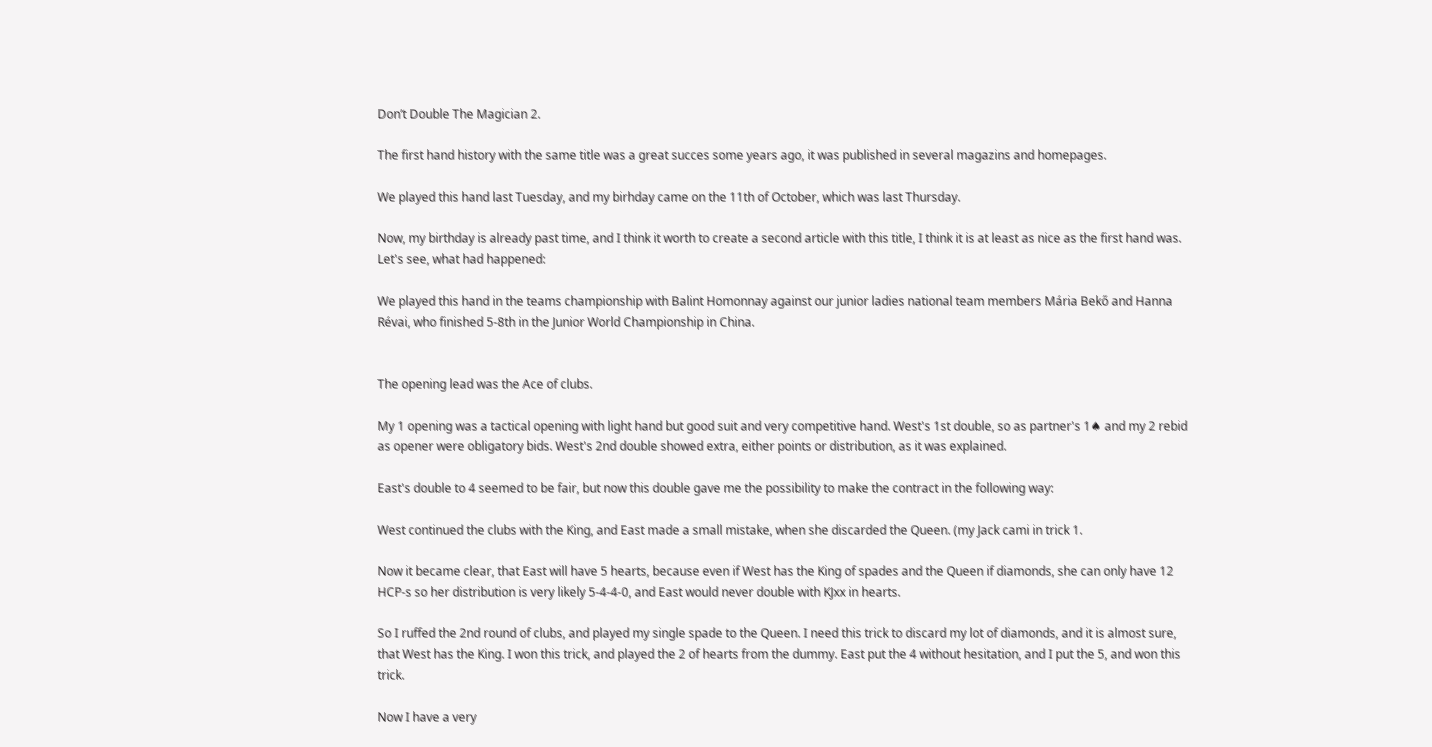Don’t Double The Magician 2.

The first hand history with the same title was a great succes some years ago, it was published in several magazins and homepages.

We played this hand last Tuesday, and my birhday came on the 11th of October, which was last Thursday.

Now, my birthday is already past time, and I think it worth to create a second article with this title, I think it is at least as nice as the first hand was. Let's see, what had happened:

We played this hand in the teams championship with Balint Homonnay against our junior ladies national team members Mária Bekő and Hanna Révai, who finished 5-8th in the Junior World Championship in China.


The opening lead was the Ace of clubs.

My 1 opening was a tactical opening with light hand but good suit and very competitive hand. West's 1st double, so as partner's 1♠ and my 2 rebid as opener were obligatory bids. West's 2nd double showed extra, either points or distribution, as it was explained.

East's double to 4 seemed to be fair, but now this double gave me the possibility to make the contract in the following way:

West continued the clubs with the King, and East made a small mistake, when she discarded the Queen. (my Jack cami in trick 1.

Now it became clear, that East will have 5 hearts, because even if West has the King of spades and the Queen if diamonds, she can only have 12 HCP-s so her distribution is very likely 5-4-4-0, and East would never double with KJxx in hearts.

So I ruffed the 2nd round of clubs, and played my single spade to the Queen. I need this trick to discard my lot of diamonds, and it is almost sure, that West has the King. I won this trick, and played the 2 of hearts from the dummy. East put the 4 without hesitation, and I put the 5, and won this trick.

Now I have a very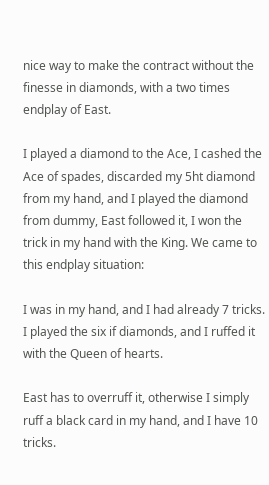nice way to make the contract without the finesse in diamonds, with a two times endplay of East.

I played a diamond to the Ace, I cashed the Ace of spades, discarded my 5ht diamond from my hand, and I played the diamond from dummy, East followed it, I won the trick in my hand with the King. We came to this endplay situation:

I was in my hand, and I had already 7 tricks. I played the six if diamonds, and I ruffed it with the Queen of hearts.

East has to overruff it, otherwise I simply ruff a black card in my hand, and I have 10 tricks.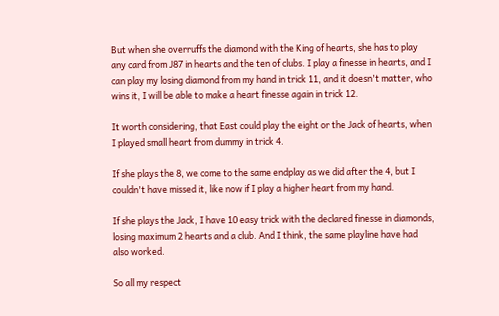But when she overruffs the diamond with the King of hearts, she has to play any card from J87 in hearts and the ten of clubs. I play a finesse in hearts, and I can play my losing diamond from my hand in trick 11, and it doesn't matter, who wins it, I will be able to make a heart finesse again in trick 12.

It worth considering, that East could play the eight or the Jack of hearts, when I played small heart from dummy in trick 4.

If she plays the 8, we come to the same endplay as we did after the 4, but I couldn't have missed it, like now if I play a higher heart from my hand.

If she plays the Jack, I have 10 easy trick with the declared finesse in diamonds, losing maximum 2 hearts and a club. And I think, the same playline have had also worked.

So all my respect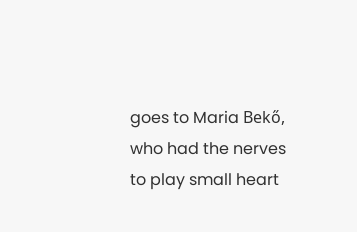goes to Maria Bekő, who had the nerves to play small heart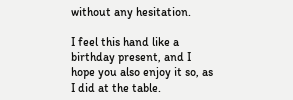without any hesitation.

I feel this hand like a birthday present, and I hope you also enjoy it so, as I did at the table.